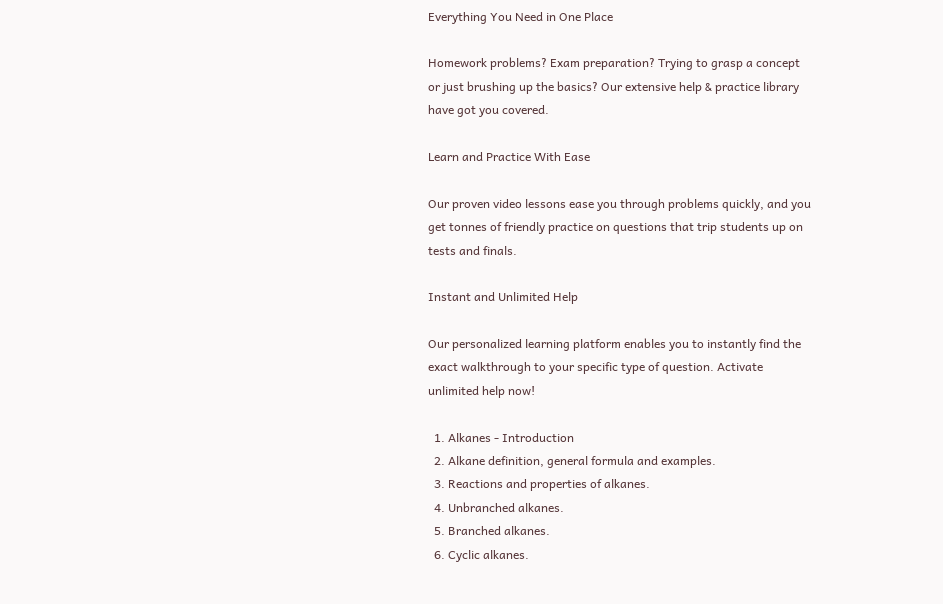Everything You Need in One Place

Homework problems? Exam preparation? Trying to grasp a concept or just brushing up the basics? Our extensive help & practice library have got you covered.

Learn and Practice With Ease

Our proven video lessons ease you through problems quickly, and you get tonnes of friendly practice on questions that trip students up on tests and finals.

Instant and Unlimited Help

Our personalized learning platform enables you to instantly find the exact walkthrough to your specific type of question. Activate unlimited help now!

  1. Alkanes - Introduction
  2. Alkane definition, general formula and examples.
  3. Reactions and properties of alkanes.
  4. Unbranched alkanes.
  5. Branched alkanes.
  6. Cyclic alkanes.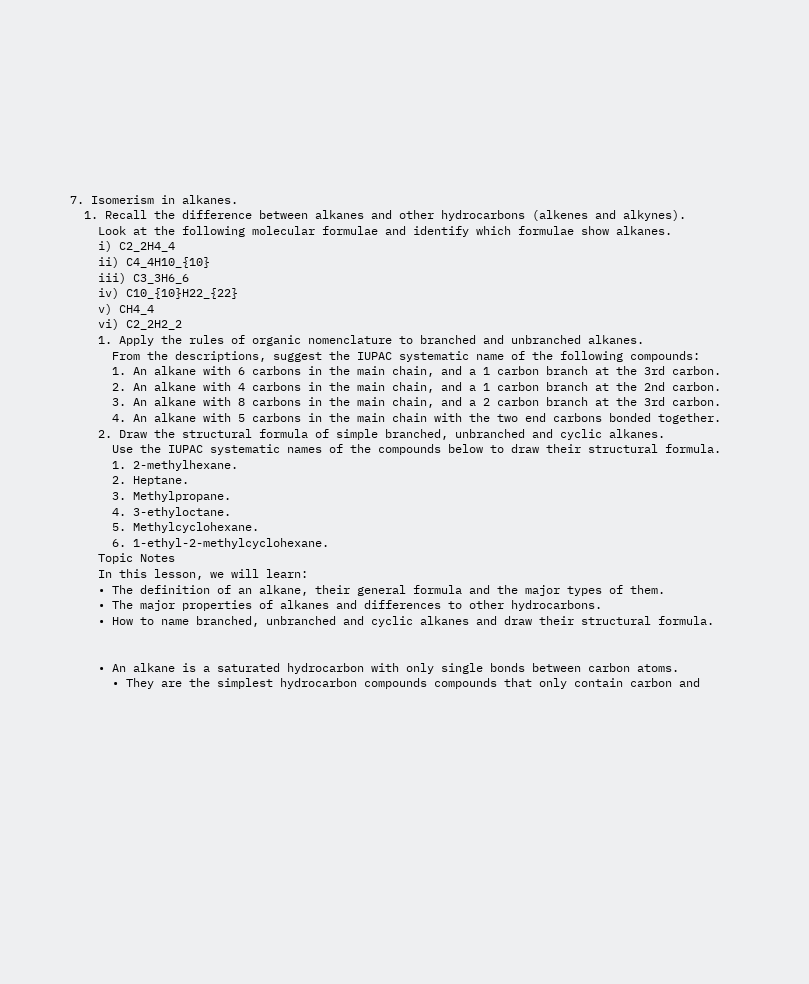7. Isomerism in alkanes.
  1. Recall the difference between alkanes and other hydrocarbons (alkenes and alkynes).
    Look at the following molecular formulae and identify which formulae show alkanes.
    i) C2_2H4_4
    ii) C4_4H10_{10}
    iii) C3_3H6_6
    iv) C10_{10}H22_{22}
    v) CH4_4
    vi) C2_2H2_2
    1. Apply the rules of organic nomenclature to branched and unbranched alkanes.
      From the descriptions, suggest the IUPAC systematic name of the following compounds:
      1. An alkane with 6 carbons in the main chain, and a 1 carbon branch at the 3rd carbon.
      2. An alkane with 4 carbons in the main chain, and a 1 carbon branch at the 2nd carbon.
      3. An alkane with 8 carbons in the main chain, and a 2 carbon branch at the 3rd carbon.
      4. An alkane with 5 carbons in the main chain with the two end carbons bonded together.
    2. Draw the structural formula of simple branched, unbranched and cyclic alkanes.
      Use the IUPAC systematic names of the compounds below to draw their structural formula.
      1. 2-methylhexane.
      2. Heptane.
      3. Methylpropane.
      4. 3-ethyloctane.
      5. Methylcyclohexane.
      6. 1-ethyl-2-methylcyclohexane.
    Topic Notes
    In this lesson, we will learn:
    • The definition of an alkane, their general formula and the major types of them.
    • The major properties of alkanes and differences to other hydrocarbons.
    • How to name branched, unbranched and cyclic alkanes and draw their structural formula.


    • An alkane is a saturated hydrocarbon with only single bonds between carbon atoms.
      • They are the simplest hydrocarbon compounds compounds that only contain carbon and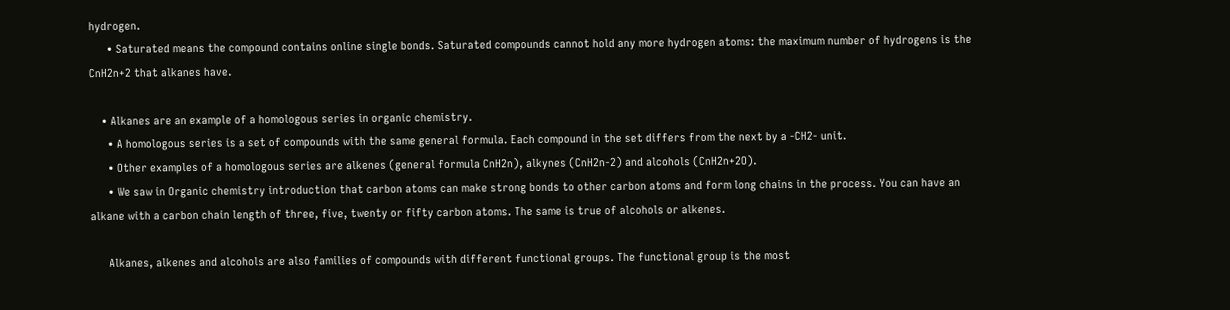hydrogen.
      • Saturated means the compound contains online single bonds. Saturated compounds cannot hold any more hydrogen atoms: the maximum number of hydrogens is the CnH2n+2 that alkanes have.

    • Alkanes are an example of a homologous series in organic chemistry.
      • A homologous series is a set of compounds with the same general formula. Each compound in the set differs from the next by a -CH2- unit.
      • Other examples of a homologous series are alkenes (general formula CnH2n), alkynes (CnH2n-2) and alcohols (CnH2n+2O).
      • We saw in Organic chemistry introduction that carbon atoms can make strong bonds to other carbon atoms and form long chains in the process. You can have an alkane with a carbon chain length of three, five, twenty or fifty carbon atoms. The same is true of alcohols or alkenes.

      Alkanes, alkenes and alcohols are also families of compounds with different functional groups. The functional group is the most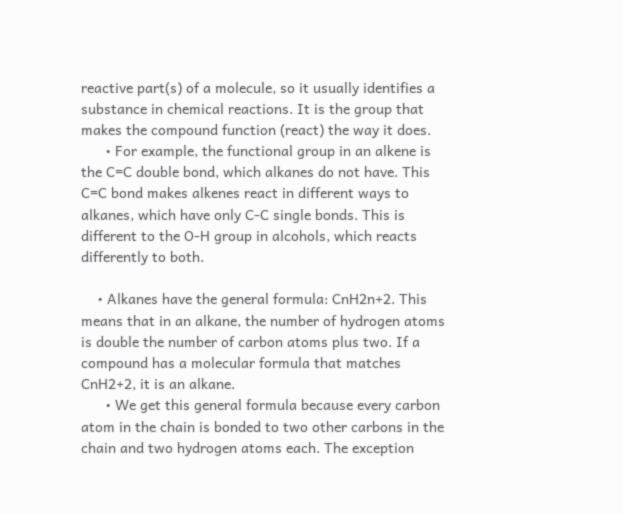reactive part(s) of a molecule, so it usually identifies a substance in chemical reactions. It is the group that makes the compound function (react) the way it does.
      • For example, the functional group in an alkene is the C=C double bond, which alkanes do not have. This C=C bond makes alkenes react in different ways to alkanes, which have only C-C single bonds. This is different to the O-H group in alcohols, which reacts differently to both.

    • Alkanes have the general formula: CnH2n+2. This means that in an alkane, the number of hydrogen atoms is double the number of carbon atoms plus two. If a compound has a molecular formula that matches CnH2+2, it is an alkane.
      • We get this general formula because every carbon atom in the chain is bonded to two other carbons in the chain and two hydrogen atoms each. The exception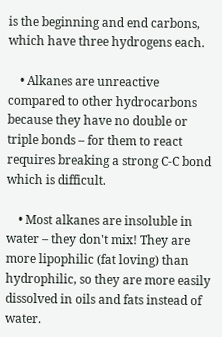is the beginning and end carbons, which have three hydrogens each.

    • Alkanes are unreactive compared to other hydrocarbons because they have no double or triple bonds – for them to react requires breaking a strong C-C bond which is difficult.

    • Most alkanes are insoluble in water – they don't mix! They are more lipophilic (fat loving) than hydrophilic, so they are more easily dissolved in oils and fats instead of water.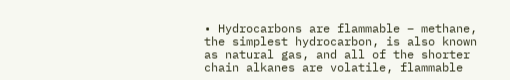• Hydrocarbons are flammable – methane, the simplest hydrocarbon, is also known as natural gas, and all of the shorter chain alkanes are volatile, flammable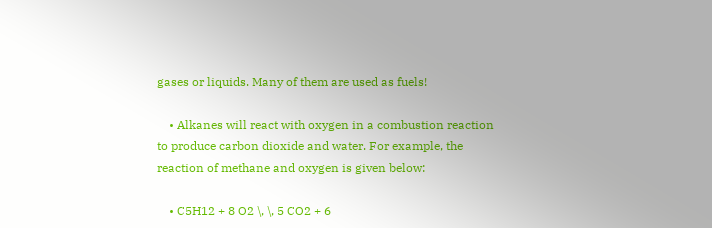gases or liquids. Many of them are used as fuels!

    • Alkanes will react with oxygen in a combustion reaction to produce carbon dioxide and water. For example, the reaction of methane and oxygen is given below:

    • C5H12 + 8 O2 \, \, 5 CO2 + 6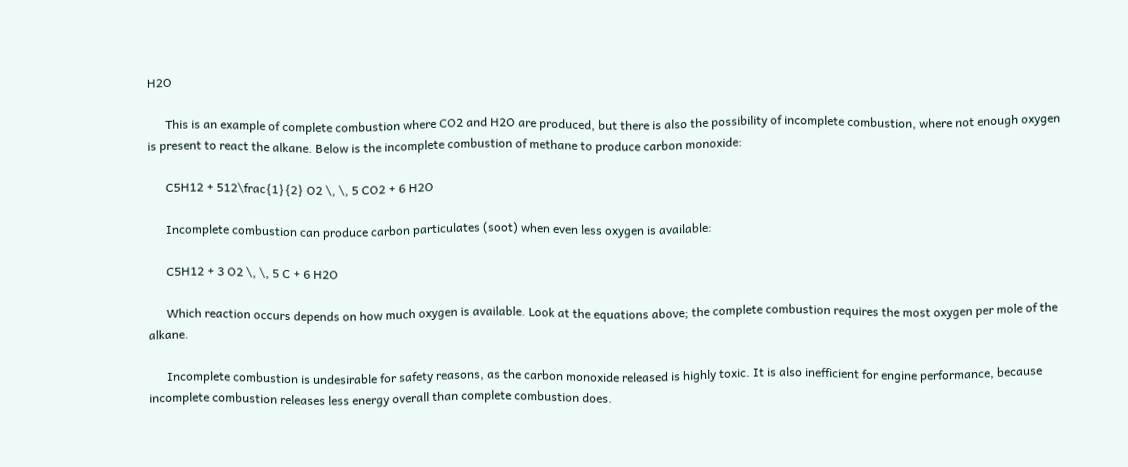H2O

      This is an example of complete combustion where CO2 and H2O are produced, but there is also the possibility of incomplete combustion, where not enough oxygen is present to react the alkane. Below is the incomplete combustion of methane to produce carbon monoxide:

      C5H12 + 512\frac{1}{2} O2 \, \, 5 CO2 + 6 H2O

      Incomplete combustion can produce carbon particulates (soot) when even less oxygen is available:

      C5H12 + 3 O2 \, \, 5 C + 6 H2O

      Which reaction occurs depends on how much oxygen is available. Look at the equations above; the complete combustion requires the most oxygen per mole of the alkane.

      Incomplete combustion is undesirable for safety reasons, as the carbon monoxide released is highly toxic. It is also inefficient for engine performance, because incomplete combustion releases less energy overall than complete combustion does.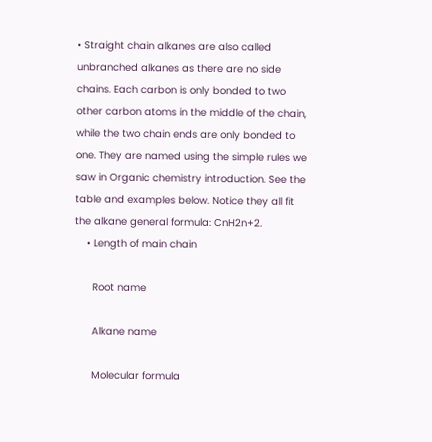• Straight chain alkanes are also called unbranched alkanes as there are no side chains. Each carbon is only bonded to two other carbon atoms in the middle of the chain, while the two chain ends are only bonded to one. They are named using the simple rules we saw in Organic chemistry introduction. See the table and examples below. Notice they all fit the alkane general formula: CnH2n+2.
    • Length of main chain

      Root name

      Alkane name

      Molecular formula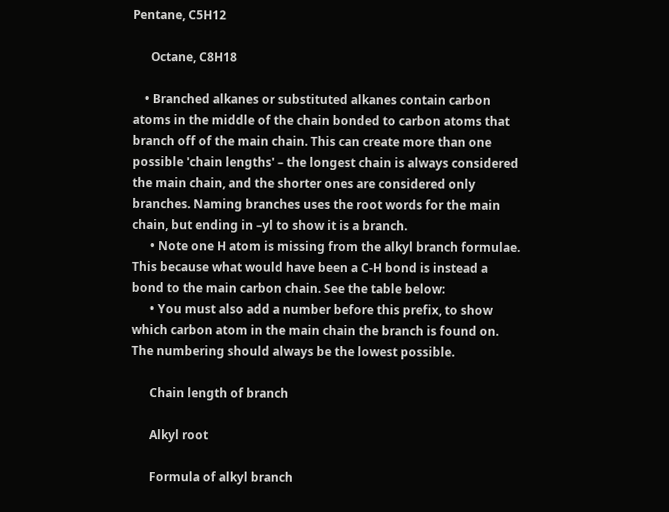Pentane, C5H12

      Octane, C8H18

    • Branched alkanes or substituted alkanes contain carbon atoms in the middle of the chain bonded to carbon atoms that branch off of the main chain. This can create more than one possible 'chain lengths' – the longest chain is always considered the main chain, and the shorter ones are considered only branches. Naming branches uses the root words for the main chain, but ending in –yl to show it is a branch.
      • Note one H atom is missing from the alkyl branch formulae. This because what would have been a C-H bond is instead a bond to the main carbon chain. See the table below:
      • You must also add a number before this prefix, to show which carbon atom in the main chain the branch is found on. The numbering should always be the lowest possible.

      Chain length of branch

      Alkyl root

      Formula of alkyl branch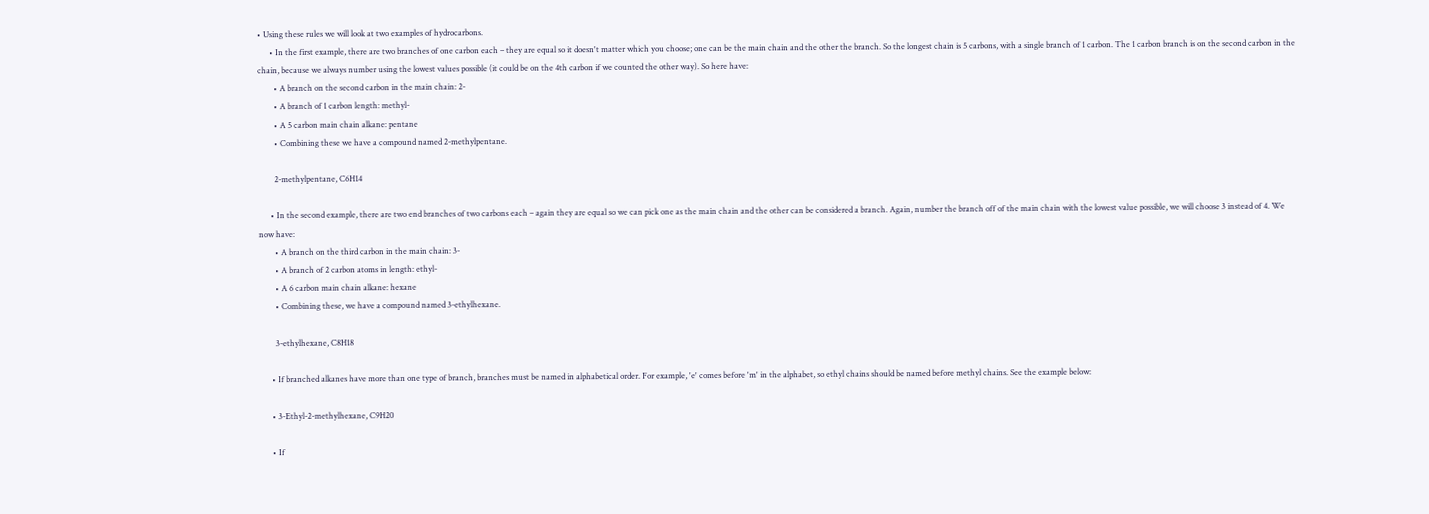• Using these rules we will look at two examples of hydrocarbons.
      • In the first example, there are two branches of one carbon each – they are equal so it doesn't matter which you choose; one can be the main chain and the other the branch. So the longest chain is 5 carbons, with a single branch of 1 carbon. The 1 carbon branch is on the second carbon in the chain, because we always number using the lowest values possible (it could be on the 4th carbon if we counted the other way). So here have:
        • A branch on the second carbon in the main chain: 2-
        • A branch of 1 carbon length: methyl-
        • A 5 carbon main chain alkane: pentane
        • Combining these we have a compound named 2-methylpentane.

        2-methylpentane, C6H14

      • In the second example, there are two end branches of two carbons each – again they are equal so we can pick one as the main chain and the other can be considered a branch. Again, number the branch off of the main chain with the lowest value possible, we will choose 3 instead of 4. We now have:
        • A branch on the third carbon in the main chain: 3-
        • A branch of 2 carbon atoms in length: ethyl-
        • A 6 carbon main chain alkane: hexane
        • Combining these, we have a compound named 3-ethylhexane.

        3-ethylhexane, C8H18

      • If branched alkanes have more than one type of branch, branches must be named in alphabetical order. For example, 'e' comes before 'm' in the alphabet, so ethyl chains should be named before methyl chains. See the example below:

      • 3-Ethyl-2-methylhexane, C9H20

      • If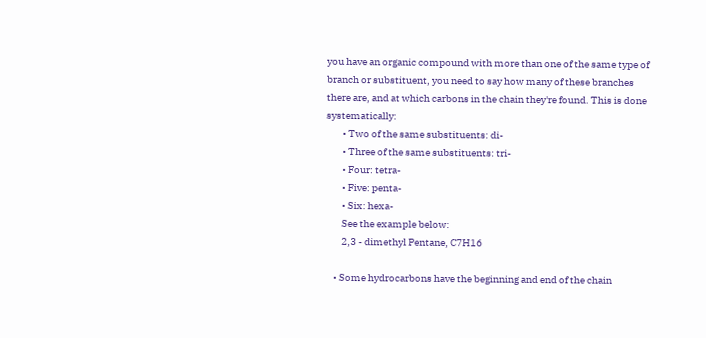you have an organic compound with more than one of the same type of branch or substituent, you need to say how many of these branches there are, and at which carbons in the chain they're found. This is done systematically:
        • Two of the same substituents: di-
        • Three of the same substituents: tri-
        • Four: tetra-
        • Five: penta-
        • Six: hexa-
        See the example below:
        2,3 - dimethyl Pentane, C7H16

    • Some hydrocarbons have the beginning and end of the chain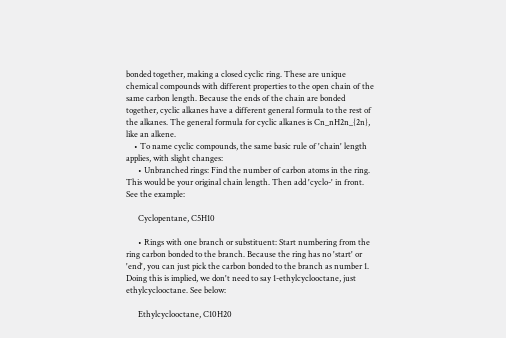bonded together, making a closed cyclic ring. These are unique chemical compounds with different properties to the open chain of the same carbon length. Because the ends of the chain are bonded together, cyclic alkanes have a different general formula to the rest of the alkanes. The general formula for cyclic alkanes is Cn_nH2n_{2n}, like an alkene.
    • To name cyclic compounds, the same basic rule of 'chain' length applies, with slight changes:
      • Unbranched rings: Find the number of carbon atoms in the ring. This would be your original chain length. Then add 'cyclo-' in front. See the example:

      Cyclopentane, C5H10

      • Rings with one branch or substituent: Start numbering from the ring carbon bonded to the branch. Because the ring has no 'start' or 'end', you can just pick the carbon bonded to the branch as number 1. Doing this is implied, we don't need to say 1-ethylcyclooctane, just ethylcyclooctane. See below:

      Ethylcyclooctane, C10H20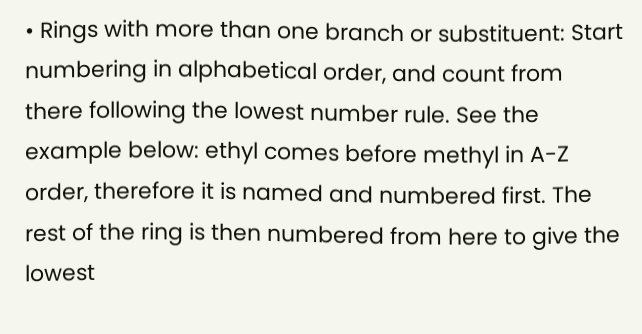• Rings with more than one branch or substituent: Start numbering in alphabetical order, and count from there following the lowest number rule. See the example below: ethyl comes before methyl in A-Z order, therefore it is named and numbered first. The rest of the ring is then numbered from here to give the lowest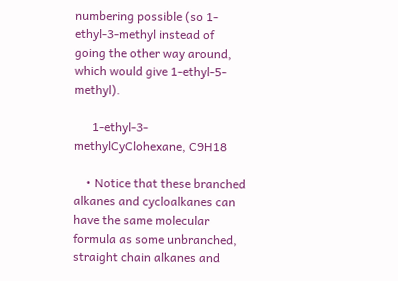numbering possible (so 1-ethyl-3-methyl instead of going the other way around, which would give 1-ethyl-5-methyl).

      1-ethyl-3-methylCyClohexane, C9H18

    • Notice that these branched alkanes and cycloalkanes can have the same molecular formula as some unbranched, straight chain alkanes and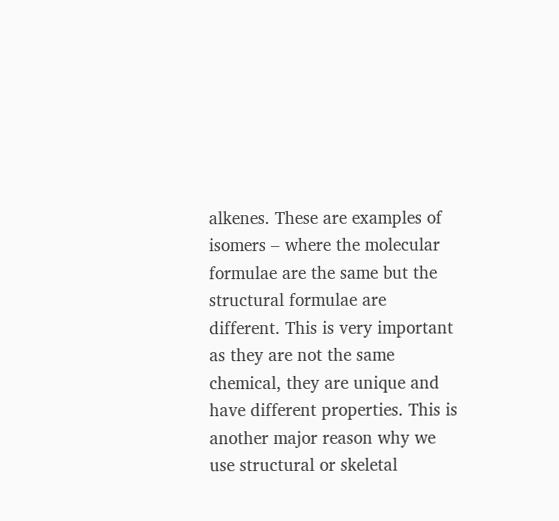alkenes. These are examples of isomers – where the molecular formulae are the same but the structural formulae are different. This is very important as they are not the same chemical, they are unique and have different properties. This is another major reason why we use structural or skeletal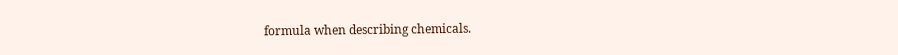formula when describing chemicals.